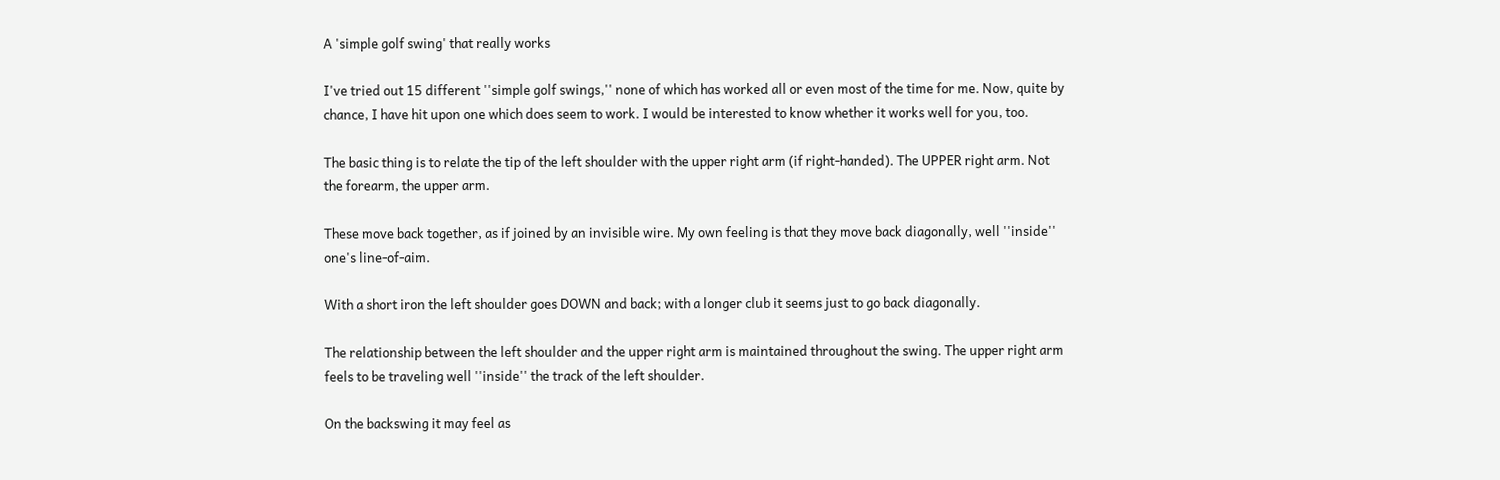A 'simple golf swing' that really works

I've tried out 15 different ''simple golf swings,'' none of which has worked all or even most of the time for me. Now, quite by chance, I have hit upon one which does seem to work. I would be interested to know whether it works well for you, too.

The basic thing is to relate the tip of the left shoulder with the upper right arm (if right-handed). The UPPER right arm. Not the forearm, the upper arm.

These move back together, as if joined by an invisible wire. My own feeling is that they move back diagonally, well ''inside'' one's line-of-aim.

With a short iron the left shoulder goes DOWN and back; with a longer club it seems just to go back diagonally.

The relationship between the left shoulder and the upper right arm is maintained throughout the swing. The upper right arm feels to be traveling well ''inside'' the track of the left shoulder.

On the backswing it may feel as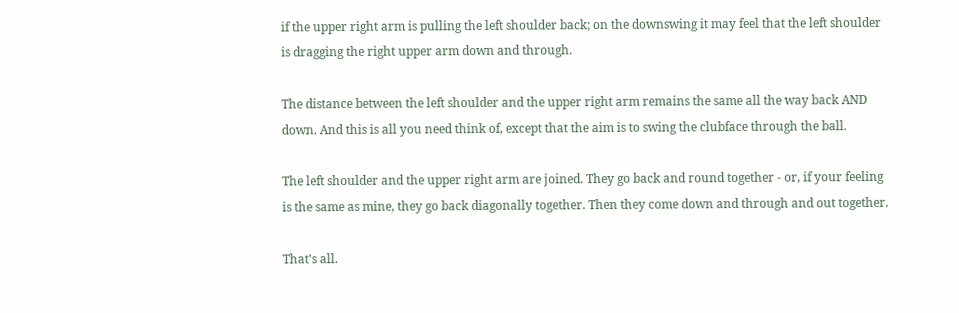if the upper right arm is pulling the left shoulder back; on the downswing it may feel that the left shoulder is dragging the right upper arm down and through.

The distance between the left shoulder and the upper right arm remains the same all the way back AND down. And this is all you need think of, except that the aim is to swing the clubface through the ball.

The left shoulder and the upper right arm are joined. They go back and round together - or, if your feeling is the same as mine, they go back diagonally together. Then they come down and through and out together.

That's all.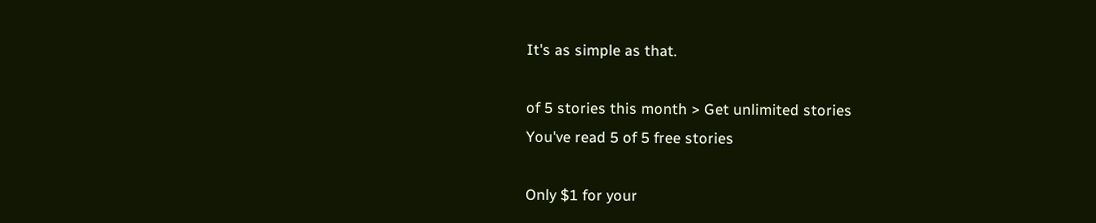It's as simple as that.

of 5 stories this month > Get unlimited stories
You've read 5 of 5 free stories

Only $1 for your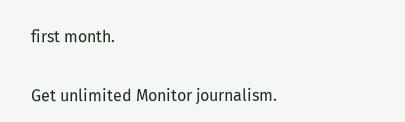first month.

Get unlimited Monitor journalism.